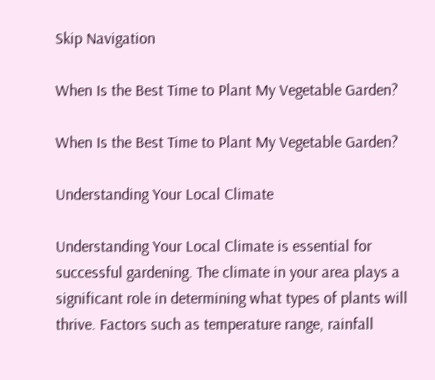Skip Navigation

When Is the Best Time to Plant My Vegetable Garden?

When Is the Best Time to Plant My Vegetable Garden?

Understanding Your Local Climate

Understanding Your Local Climate is essential for successful gardening. The climate in your area plays a significant role in determining what types of plants will thrive. Factors such as temperature range, rainfall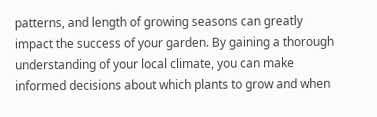patterns, and length of growing seasons can greatly impact the success of your garden. By gaining a thorough understanding of your local climate, you can make informed decisions about which plants to grow and when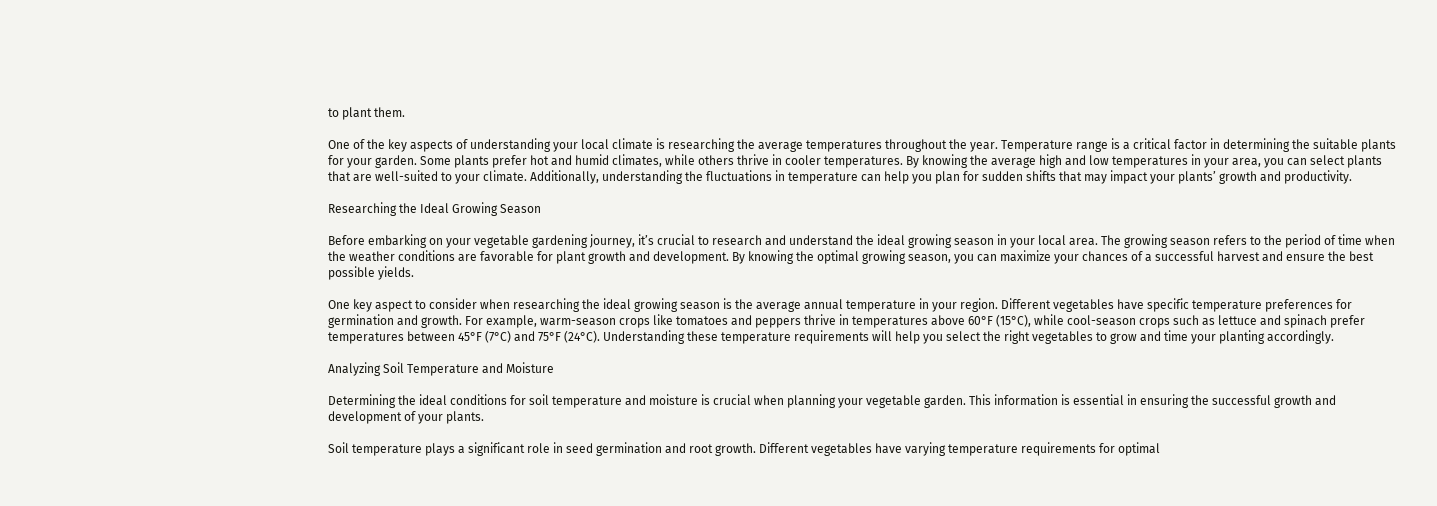to plant them.

One of the key aspects of understanding your local climate is researching the average temperatures throughout the year. Temperature range is a critical factor in determining the suitable plants for your garden. Some plants prefer hot and humid climates, while others thrive in cooler temperatures. By knowing the average high and low temperatures in your area, you can select plants that are well-suited to your climate. Additionally, understanding the fluctuations in temperature can help you plan for sudden shifts that may impact your plants’ growth and productivity.

Researching the Ideal Growing Season

Before embarking on your vegetable gardening journey, it’s crucial to research and understand the ideal growing season in your local area. The growing season refers to the period of time when the weather conditions are favorable for plant growth and development. By knowing the optimal growing season, you can maximize your chances of a successful harvest and ensure the best possible yields.

One key aspect to consider when researching the ideal growing season is the average annual temperature in your region. Different vegetables have specific temperature preferences for germination and growth. For example, warm-season crops like tomatoes and peppers thrive in temperatures above 60°F (15°C), while cool-season crops such as lettuce and spinach prefer temperatures between 45°F (7°C) and 75°F (24°C). Understanding these temperature requirements will help you select the right vegetables to grow and time your planting accordingly.

Analyzing Soil Temperature and Moisture

Determining the ideal conditions for soil temperature and moisture is crucial when planning your vegetable garden. This information is essential in ensuring the successful growth and development of your plants.

Soil temperature plays a significant role in seed germination and root growth. Different vegetables have varying temperature requirements for optimal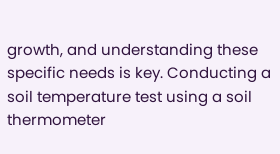growth, and understanding these specific needs is key. Conducting a soil temperature test using a soil thermometer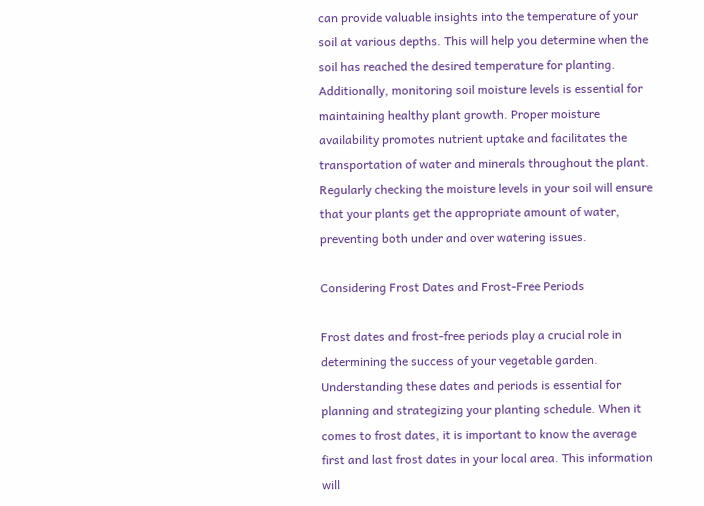can provide valuable insights into the temperature of your soil at various depths. This will help you determine when the soil has reached the desired temperature for planting. Additionally, monitoring soil moisture levels is essential for maintaining healthy plant growth. Proper moisture availability promotes nutrient uptake and facilitates the transportation of water and minerals throughout the plant. Regularly checking the moisture levels in your soil will ensure that your plants get the appropriate amount of water, preventing both under and over watering issues.

Considering Frost Dates and Frost-Free Periods

Frost dates and frost-free periods play a crucial role in determining the success of your vegetable garden. Understanding these dates and periods is essential for planning and strategizing your planting schedule. When it comes to frost dates, it is important to know the average first and last frost dates in your local area. This information will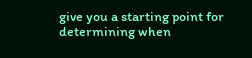give you a starting point for determining when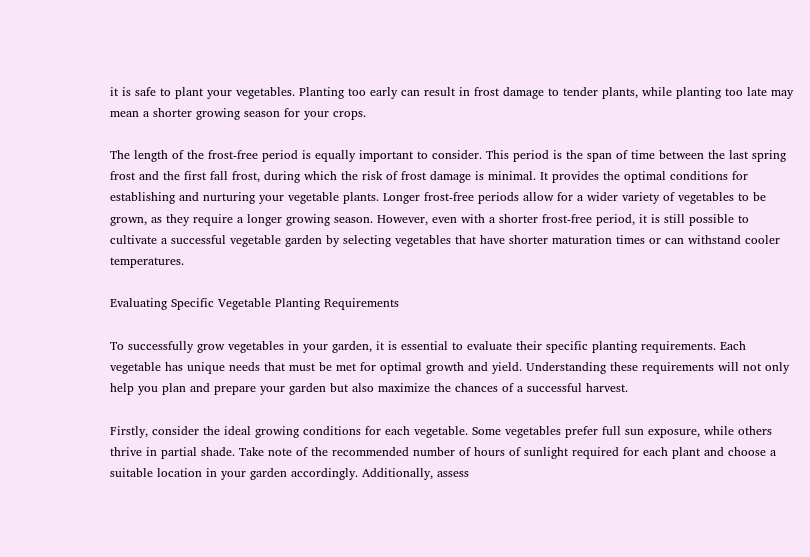it is safe to plant your vegetables. Planting too early can result in frost damage to tender plants, while planting too late may mean a shorter growing season for your crops.

The length of the frost-free period is equally important to consider. This period is the span of time between the last spring frost and the first fall frost, during which the risk of frost damage is minimal. It provides the optimal conditions for establishing and nurturing your vegetable plants. Longer frost-free periods allow for a wider variety of vegetables to be grown, as they require a longer growing season. However, even with a shorter frost-free period, it is still possible to cultivate a successful vegetable garden by selecting vegetables that have shorter maturation times or can withstand cooler temperatures.

Evaluating Specific Vegetable Planting Requirements

To successfully grow vegetables in your garden, it is essential to evaluate their specific planting requirements. Each vegetable has unique needs that must be met for optimal growth and yield. Understanding these requirements will not only help you plan and prepare your garden but also maximize the chances of a successful harvest.

Firstly, consider the ideal growing conditions for each vegetable. Some vegetables prefer full sun exposure, while others thrive in partial shade. Take note of the recommended number of hours of sunlight required for each plant and choose a suitable location in your garden accordingly. Additionally, assess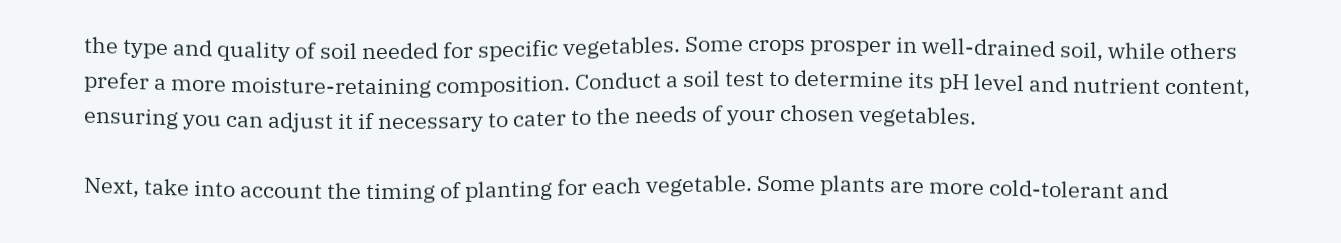the type and quality of soil needed for specific vegetables. Some crops prosper in well-drained soil, while others prefer a more moisture-retaining composition. Conduct a soil test to determine its pH level and nutrient content, ensuring you can adjust it if necessary to cater to the needs of your chosen vegetables.

Next, take into account the timing of planting for each vegetable. Some plants are more cold-tolerant and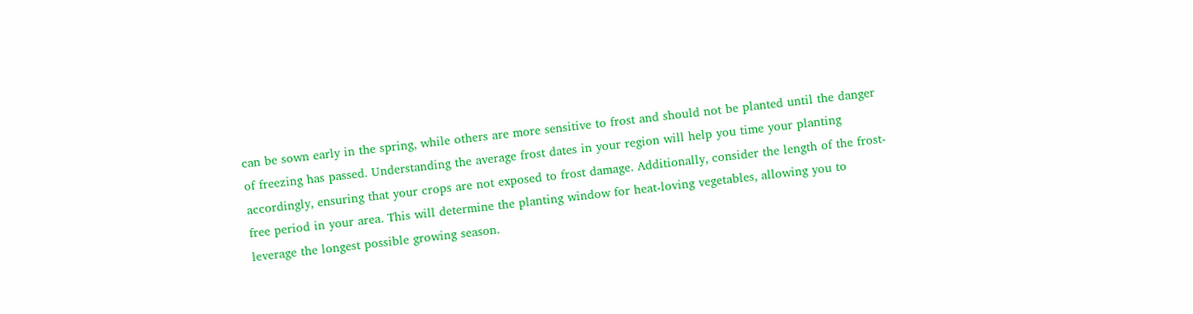can be sown early in the spring, while others are more sensitive to frost and should not be planted until the danger of freezing has passed. Understanding the average frost dates in your region will help you time your planting accordingly, ensuring that your crops are not exposed to frost damage. Additionally, consider the length of the frost-free period in your area. This will determine the planting window for heat-loving vegetables, allowing you to leverage the longest possible growing season.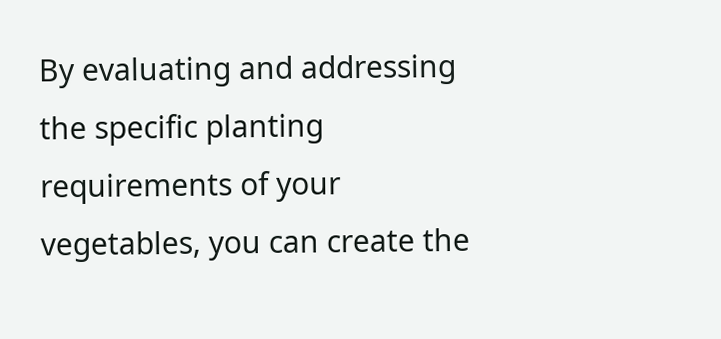By evaluating and addressing the specific planting requirements of your vegetables, you can create the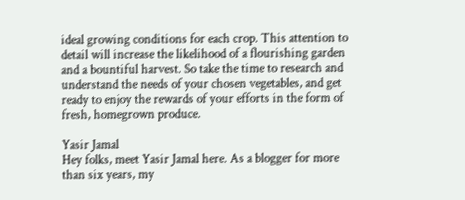ideal growing conditions for each crop. This attention to detail will increase the likelihood of a flourishing garden and a bountiful harvest. So take the time to research and understand the needs of your chosen vegetables, and get ready to enjoy the rewards of your efforts in the form of fresh, homegrown produce.

Yasir Jamal
Hey folks, meet Yasir Jamal here. As a blogger for more than six years, my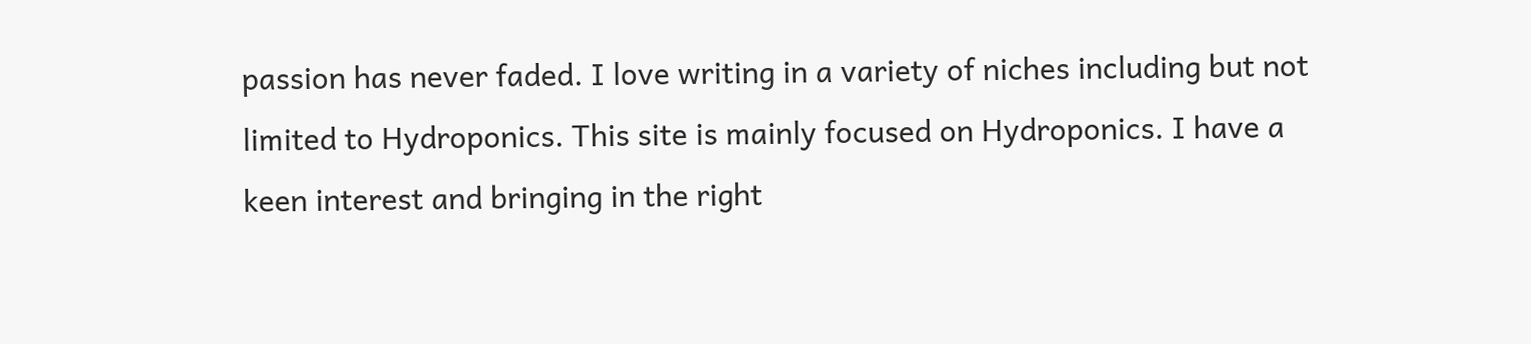passion has never faded. I love writing in a variety of niches including but not limited to Hydroponics. This site is mainly focused on Hydroponics. I have a keen interest and bringing in the right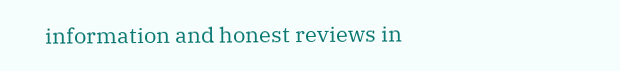information and honest reviews in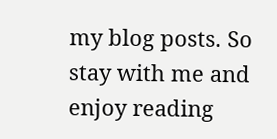my blog posts. So stay with me and enjoy reading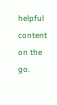helpful content on the go.